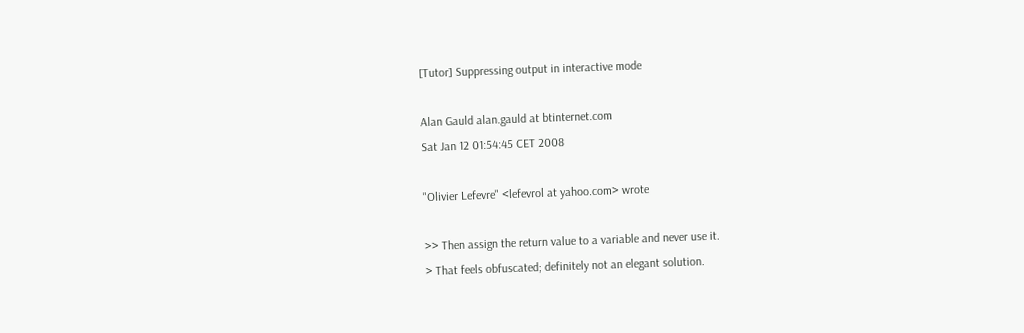[Tutor] Suppressing output in interactive mode

Alan Gauld alan.gauld at btinternet.com
Sat Jan 12 01:54:45 CET 2008

"Olivier Lefevre" <lefevrol at yahoo.com> wrote

>> Then assign the return value to a variable and never use it.
> That feels obfuscated; definitely not an elegant solution.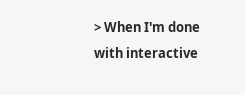> When I'm done with interactive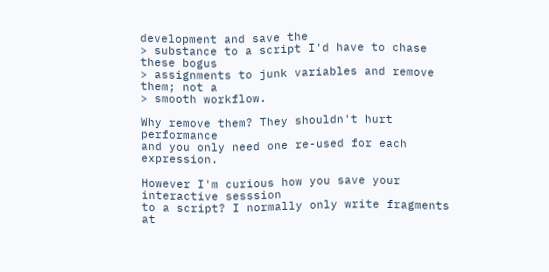development and save the
> substance to a script I'd have to chase these bogus
> assignments to junk variables and remove them; not a
> smooth workflow.

Why remove them? They shouldn't hurt performance
and you only need one re-used for each expression.

However I'm curious how you save your interactive sesssion
to a script? I normally only write fragments at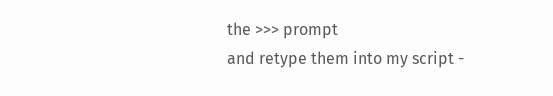the >>> prompt
and retype them into my script -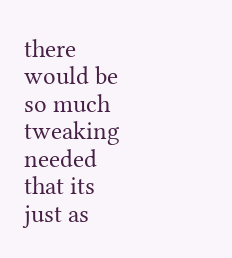there would be so much
tweaking needed that its just as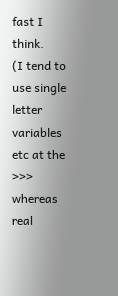fast I think.
(I tend to use single letter variables etc at the >>> whereas
real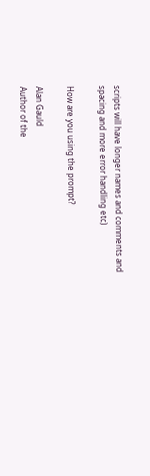scripts will have longer names and comments and
spacing and more error handling etc)

How are you using the prompt?

Alan Gauld
Author of the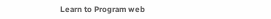Learn to Program web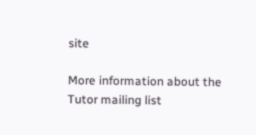site

More information about the Tutor mailing list